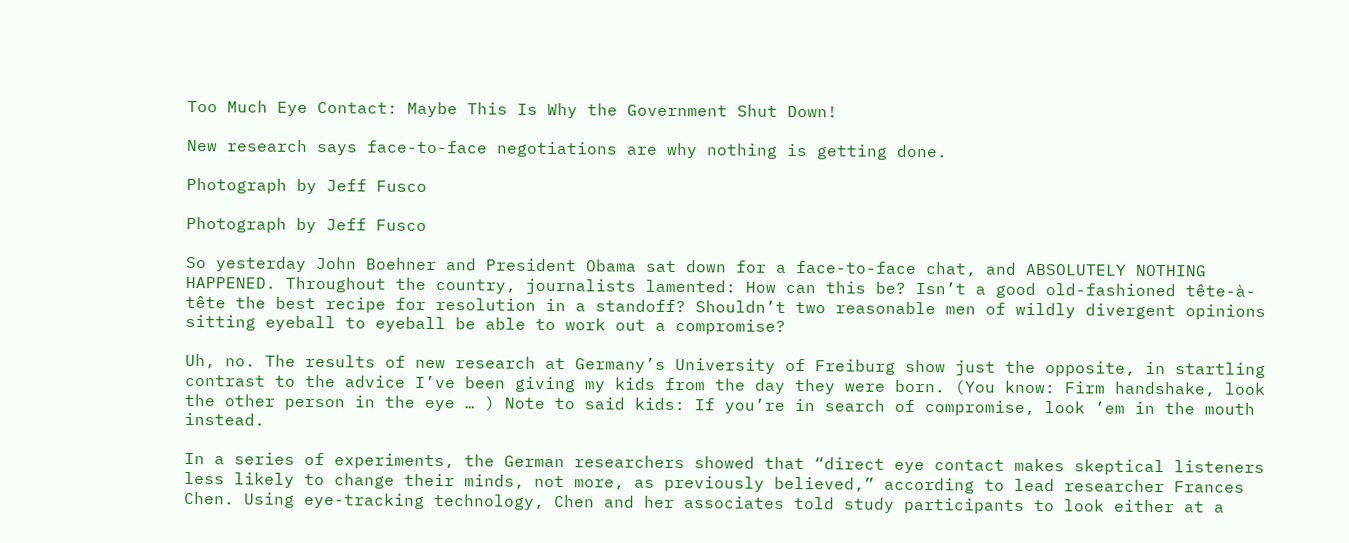Too Much Eye Contact: Maybe This Is Why the Government Shut Down!

New research says face-to-face negotiations are why nothing is getting done.

Photograph by Jeff Fusco

Photograph by Jeff Fusco

So yesterday John Boehner and President Obama sat down for a face-to-face chat, and ABSOLUTELY NOTHING HAPPENED. Throughout the country, journalists lamented: How can this be? Isn’t a good old-fashioned tête-à-tête the best recipe for resolution in a standoff? Shouldn’t two reasonable men of wildly divergent opinions sitting eyeball to eyeball be able to work out a compromise?

Uh, no. The results of new research at Germany’s University of Freiburg show just the opposite, in startling contrast to the advice I’ve been giving my kids from the day they were born. (You know: Firm handshake, look the other person in the eye … ) Note to said kids: If you’re in search of compromise, look ’em in the mouth instead.

In a series of experiments, the German researchers showed that “direct eye contact makes skeptical listeners less likely to change their minds, not more, as previously believed,” according to lead researcher Frances Chen. Using eye-tracking technology, Chen and her associates told study participants to look either at a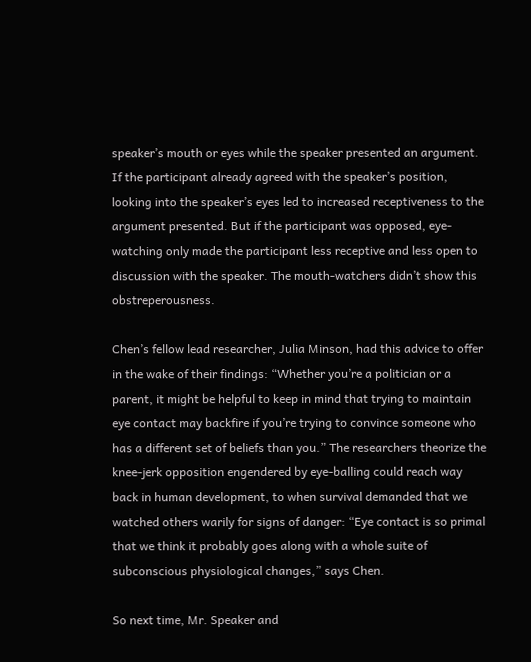speaker’s mouth or eyes while the speaker presented an argument. If the participant already agreed with the speaker’s position, looking into the speaker’s eyes led to increased receptiveness to the argument presented. But if the participant was opposed, eye-watching only made the participant less receptive and less open to discussion with the speaker. The mouth-watchers didn’t show this obstreperousness.

Chen’s fellow lead researcher, Julia Minson, had this advice to offer in the wake of their findings: “Whether you’re a politician or a parent, it might be helpful to keep in mind that trying to maintain eye contact may backfire if you’re trying to convince someone who has a different set of beliefs than you.” The researchers theorize the knee-jerk opposition engendered by eye-balling could reach way back in human development, to when survival demanded that we watched others warily for signs of danger: “Eye contact is so primal that we think it probably goes along with a whole suite of subconscious physiological changes,” says Chen.

So next time, Mr. Speaker and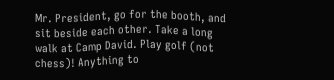Mr. President, go for the booth, and sit beside each other. Take a long walk at Camp David. Play golf (not chess)! Anything to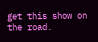get this show on the road.